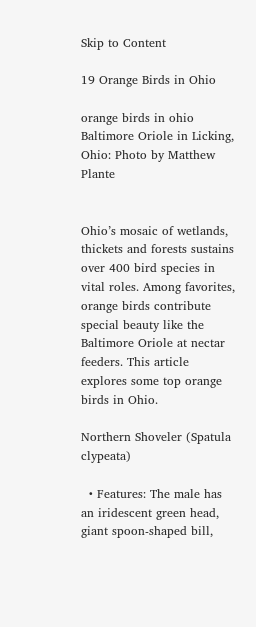Skip to Content

19 Orange Birds in Ohio

orange birds in ohio
Baltimore Oriole in Licking, Ohio: Photo by Matthew Plante


Ohio’s mosaic of wetlands, thickets and forests sustains over 400 bird species in vital roles. Among favorites, orange birds contribute special beauty like the Baltimore Oriole at nectar feeders. This article explores some top orange birds in Ohio.

Northern Shoveler (Spatula clypeata)

  • Features: The male has an iridescent green head, giant spoon-shaped bill,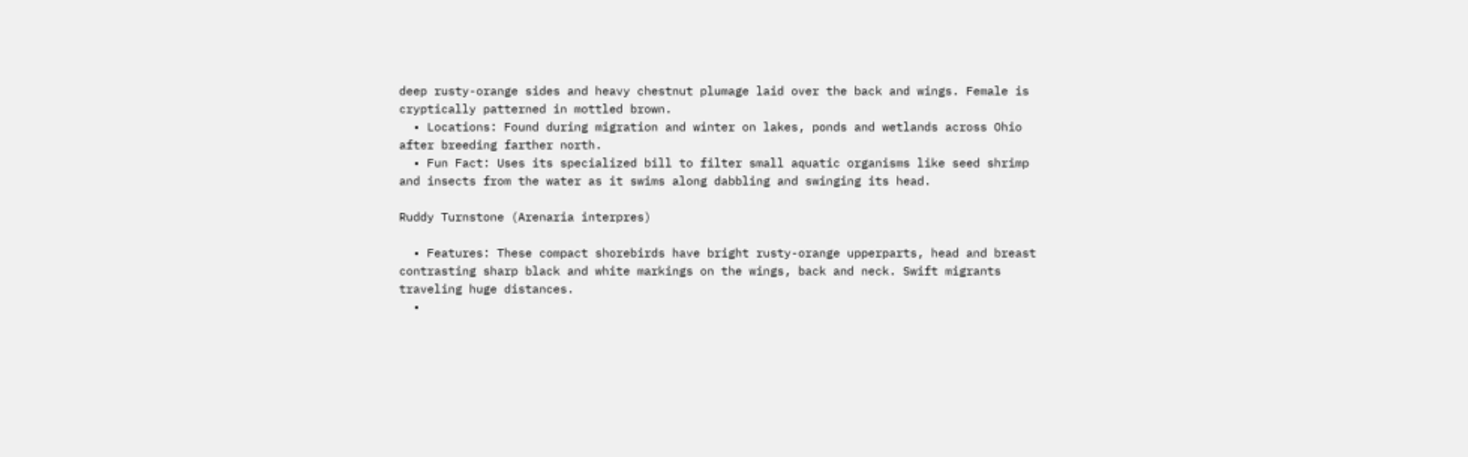deep rusty-orange sides and heavy chestnut plumage laid over the back and wings. Female is cryptically patterned in mottled brown.
  • Locations: Found during migration and winter on lakes, ponds and wetlands across Ohio after breeding farther north.
  • Fun Fact: Uses its specialized bill to filter small aquatic organisms like seed shrimp and insects from the water as it swims along dabbling and swinging its head.

Ruddy Turnstone (Arenaria interpres)

  • Features: These compact shorebirds have bright rusty-orange upperparts, head and breast contrasting sharp black and white markings on the wings, back and neck. Swift migrants traveling huge distances.
  •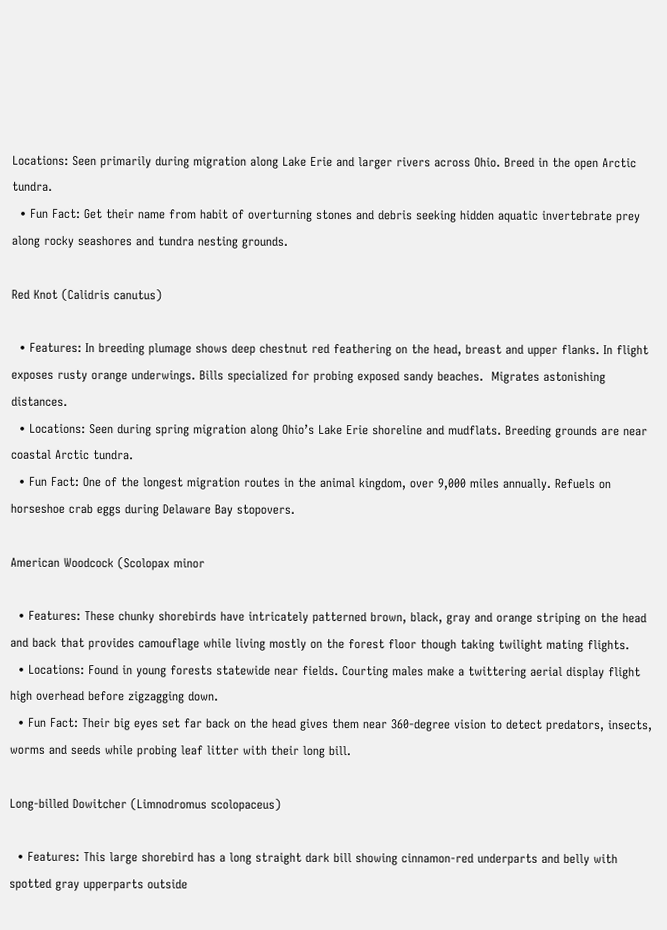Locations: Seen primarily during migration along Lake Erie and larger rivers across Ohio. Breed in the open Arctic tundra.
  • Fun Fact: Get their name from habit of overturning stones and debris seeking hidden aquatic invertebrate prey along rocky seashores and tundra nesting grounds.

Red Knot (Calidris canutus)

  • Features: In breeding plumage shows deep chestnut red feathering on the head, breast and upper flanks. In flight exposes rusty orange underwings. Bills specialized for probing exposed sandy beaches.  Migrates astonishing distances.
  • Locations: Seen during spring migration along Ohio’s Lake Erie shoreline and mudflats. Breeding grounds are near coastal Arctic tundra.
  • Fun Fact: One of the longest migration routes in the animal kingdom, over 9,000 miles annually. Refuels on horseshoe crab eggs during Delaware Bay stopovers.

American Woodcock (Scolopax minor

  • Features: These chunky shorebirds have intricately patterned brown, black, gray and orange striping on the head and back that provides camouflage while living mostly on the forest floor though taking twilight mating flights.
  • Locations: Found in young forests statewide near fields. Courting males make a twittering aerial display flight high overhead before zigzagging down.
  • Fun Fact: Their big eyes set far back on the head gives them near 360-degree vision to detect predators, insects, worms and seeds while probing leaf litter with their long bill.

Long-billed Dowitcher (Limnodromus scolopaceus)

  • Features: This large shorebird has a long straight dark bill showing cinnamon-red underparts and belly with spotted gray upperparts outside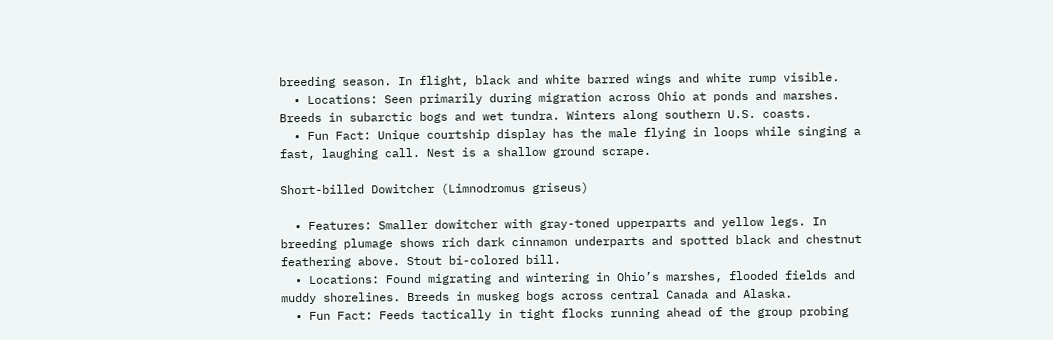breeding season. In flight, black and white barred wings and white rump visible.
  • Locations: Seen primarily during migration across Ohio at ponds and marshes. Breeds in subarctic bogs and wet tundra. Winters along southern U.S. coasts.
  • Fun Fact: Unique courtship display has the male flying in loops while singing a fast, laughing call. Nest is a shallow ground scrape.

Short-billed Dowitcher (Limnodromus griseus)

  • Features: Smaller dowitcher with gray-toned upperparts and yellow legs. In breeding plumage shows rich dark cinnamon underparts and spotted black and chestnut feathering above. Stout bi-colored bill.
  • Locations: Found migrating and wintering in Ohio’s marshes, flooded fields and muddy shorelines. Breeds in muskeg bogs across central Canada and Alaska.
  • Fun Fact: Feeds tactically in tight flocks running ahead of the group probing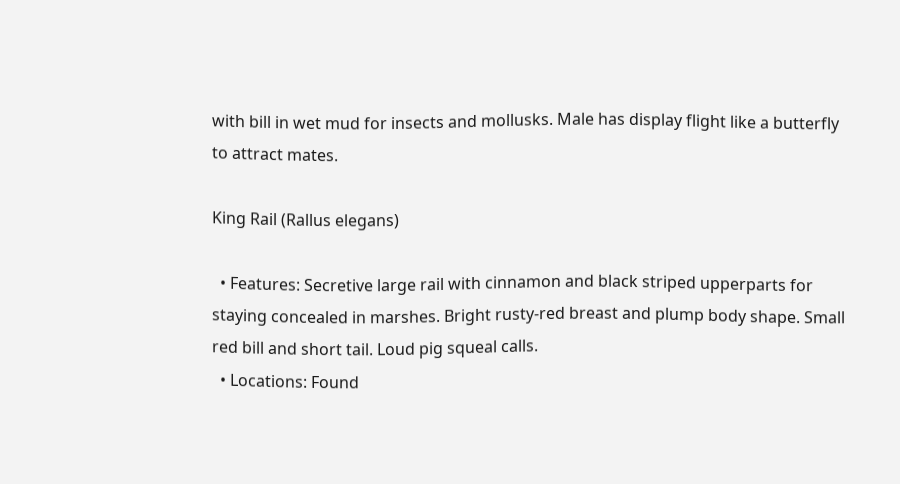with bill in wet mud for insects and mollusks. Male has display flight like a butterfly to attract mates.

King Rail (Rallus elegans)

  • Features: Secretive large rail with cinnamon and black striped upperparts for staying concealed in marshes. Bright rusty-red breast and plump body shape. Small red bill and short tail. Loud pig squeal calls.
  • Locations: Found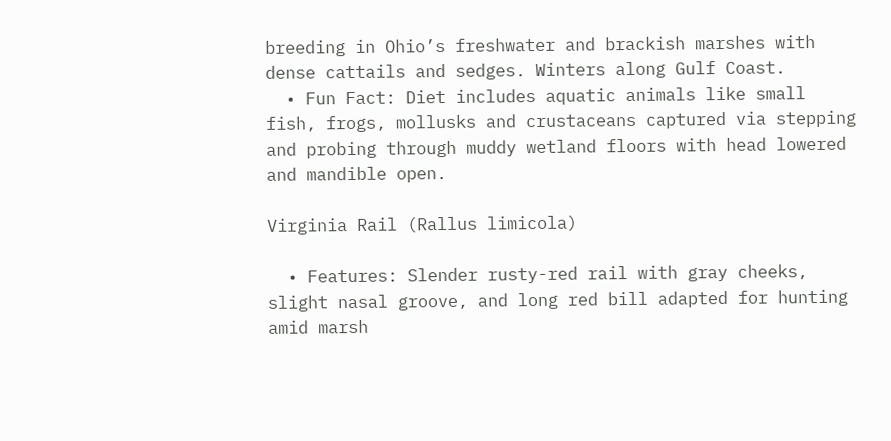breeding in Ohio’s freshwater and brackish marshes with dense cattails and sedges. Winters along Gulf Coast.
  • Fun Fact: Diet includes aquatic animals like small fish, frogs, mollusks and crustaceans captured via stepping and probing through muddy wetland floors with head lowered and mandible open.

Virginia Rail (Rallus limicola)

  • Features: Slender rusty-red rail with gray cheeks, slight nasal groove, and long red bill adapted for hunting amid marsh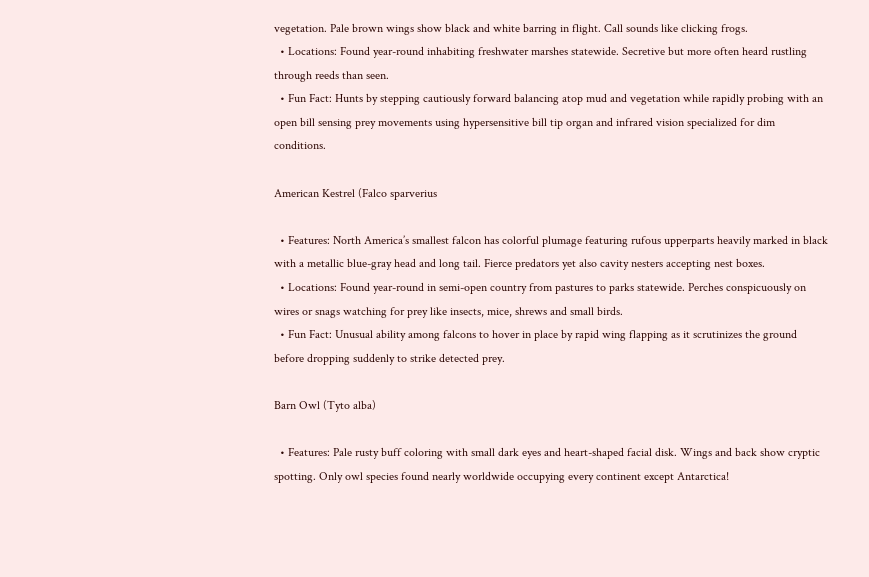vegetation. Pale brown wings show black and white barring in flight. Call sounds like clicking frogs.
  • Locations: Found year-round inhabiting freshwater marshes statewide. Secretive but more often heard rustling through reeds than seen.
  • Fun Fact: Hunts by stepping cautiously forward balancing atop mud and vegetation while rapidly probing with an open bill sensing prey movements using hypersensitive bill tip organ and infrared vision specialized for dim conditions.

American Kestrel (Falco sparverius

  • Features: North America’s smallest falcon has colorful plumage featuring rufous upperparts heavily marked in black with a metallic blue-gray head and long tail. Fierce predators yet also cavity nesters accepting nest boxes.
  • Locations: Found year-round in semi-open country from pastures to parks statewide. Perches conspicuously on wires or snags watching for prey like insects, mice, shrews and small birds.
  • Fun Fact: Unusual ability among falcons to hover in place by rapid wing flapping as it scrutinizes the ground before dropping suddenly to strike detected prey.

Barn Owl (Tyto alba)

  • Features: Pale rusty buff coloring with small dark eyes and heart-shaped facial disk. Wings and back show cryptic spotting. Only owl species found nearly worldwide occupying every continent except Antarctica!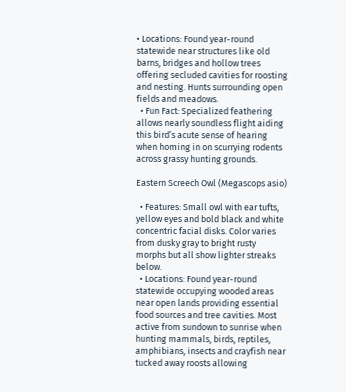• Locations: Found year-round statewide near structures like old barns, bridges and hollow trees offering secluded cavities for roosting and nesting. Hunts surrounding open fields and meadows.
  • Fun Fact: Specialized feathering allows nearly soundless flight aiding this bird’s acute sense of hearing when homing in on scurrying rodents across grassy hunting grounds.

Eastern Screech Owl (Megascops asio)

  • Features: Small owl with ear tufts, yellow eyes and bold black and white concentric facial disks. Color varies from dusky gray to bright rusty morphs but all show lighter streaks below.
  • Locations: Found year-round statewide occupying wooded areas near open lands providing essential food sources and tree cavities. Most active from sundown to sunrise when hunting mammals, birds, reptiles, amphibians, insects and crayfish near tucked away roosts allowing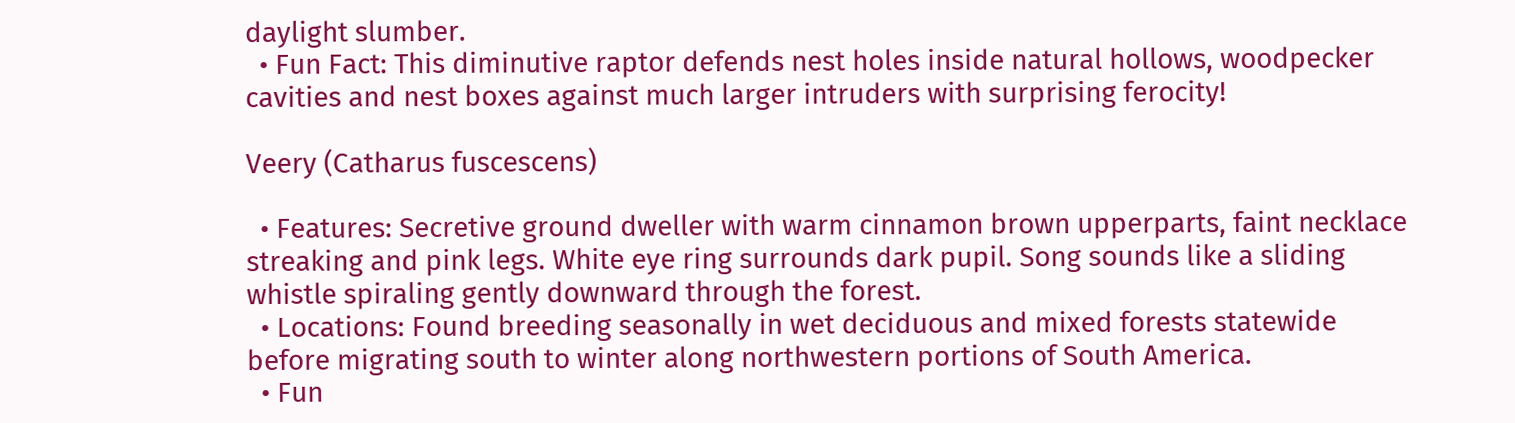daylight slumber.
  • Fun Fact: This diminutive raptor defends nest holes inside natural hollows, woodpecker cavities and nest boxes against much larger intruders with surprising ferocity!

Veery (Catharus fuscescens)

  • Features: Secretive ground dweller with warm cinnamon brown upperparts, faint necklace streaking and pink legs. White eye ring surrounds dark pupil. Song sounds like a sliding whistle spiraling gently downward through the forest.
  • Locations: Found breeding seasonally in wet deciduous and mixed forests statewide before migrating south to winter along northwestern portions of South America.
  • Fun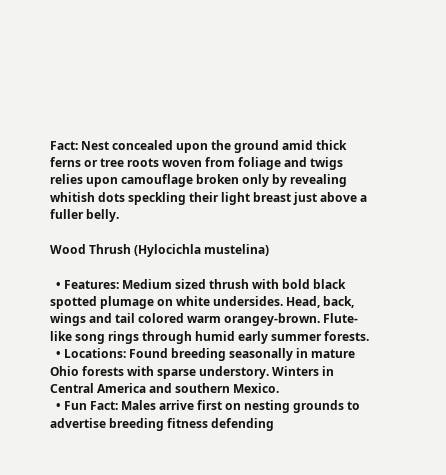Fact: Nest concealed upon the ground amid thick ferns or tree roots woven from foliage and twigs relies upon camouflage broken only by revealing whitish dots speckling their light breast just above a fuller belly.

Wood Thrush (Hylocichla mustelina)

  • Features: Medium sized thrush with bold black spotted plumage on white undersides. Head, back, wings and tail colored warm orangey-brown. Flute-like song rings through humid early summer forests.
  • Locations: Found breeding seasonally in mature Ohio forests with sparse understory. Winters in Central America and southern Mexico.
  • Fun Fact: Males arrive first on nesting grounds to advertise breeding fitness defending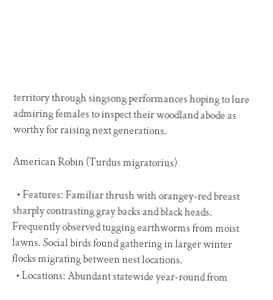territory through singsong performances hoping to lure admiring females to inspect their woodland abode as worthy for raising next generations.

American Robin (Turdus migratorius)

  • Features: Familiar thrush with orangey-red breast sharply contrasting gray backs and black heads. Frequently observed tugging earthworms from moist lawns. Social birds found gathering in larger winter flocks migrating between nest locations.
  • Locations: Abundant statewide year-round from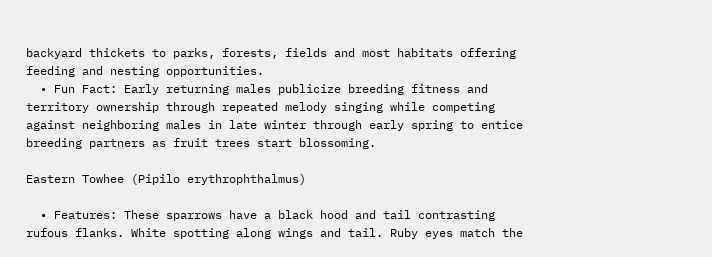backyard thickets to parks, forests, fields and most habitats offering feeding and nesting opportunities.
  • Fun Fact: Early returning males publicize breeding fitness and territory ownership through repeated melody singing while competing against neighboring males in late winter through early spring to entice breeding partners as fruit trees start blossoming.

Eastern Towhee (Pipilo erythrophthalmus)

  • Features: These sparrows have a black hood and tail contrasting rufous flanks. White spotting along wings and tail. Ruby eyes match the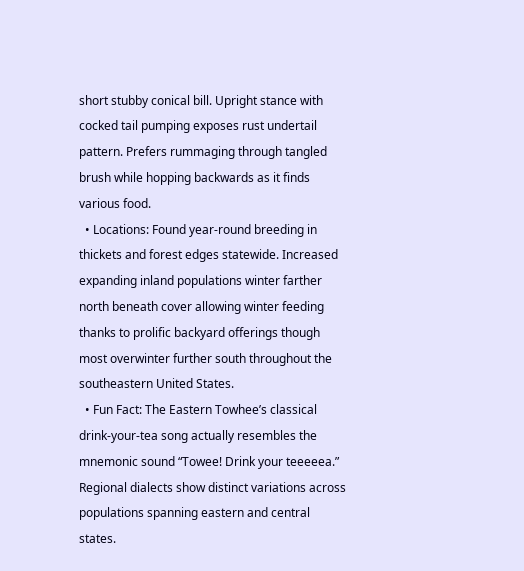short stubby conical bill. Upright stance with cocked tail pumping exposes rust undertail pattern. Prefers rummaging through tangled brush while hopping backwards as it finds various food.
  • Locations: Found year-round breeding in thickets and forest edges statewide. Increased expanding inland populations winter farther north beneath cover allowing winter feeding thanks to prolific backyard offerings though most overwinter further south throughout the southeastern United States.
  • Fun Fact: The Eastern Towhee’s classical drink-your-tea song actually resembles the mnemonic sound “Towee! Drink your teeeeea.” Regional dialects show distinct variations across populations spanning eastern and central states.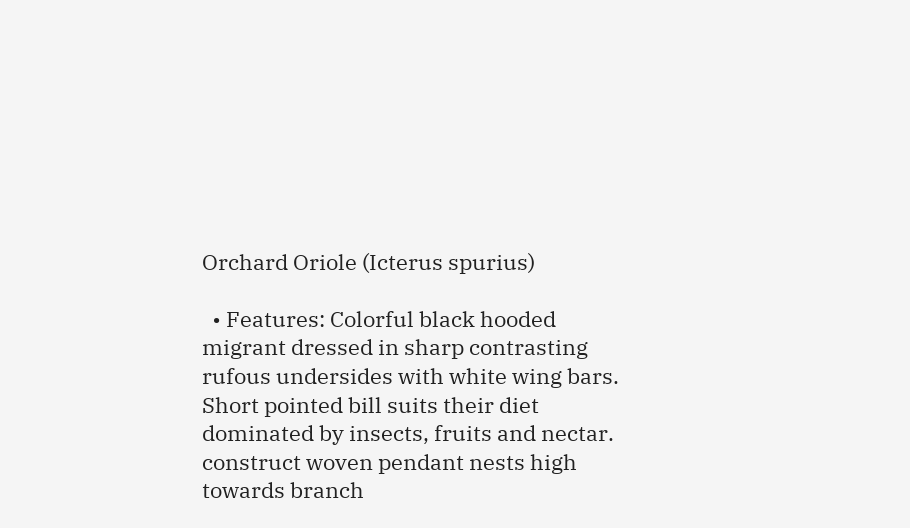Orchard Oriole (Icterus spurius)

  • Features: Colorful black hooded migrant dressed in sharp contrasting rufous undersides with white wing bars. Short pointed bill suits their diet dominated by insects, fruits and nectar. construct woven pendant nests high towards branch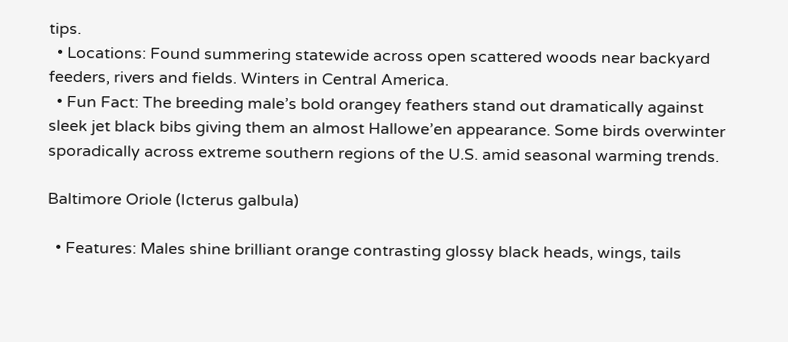tips.
  • Locations: Found summering statewide across open scattered woods near backyard feeders, rivers and fields. Winters in Central America.
  • Fun Fact: The breeding male’s bold orangey feathers stand out dramatically against sleek jet black bibs giving them an almost Hallowe’en appearance. Some birds overwinter sporadically across extreme southern regions of the U.S. amid seasonal warming trends.

Baltimore Oriole (Icterus galbula)

  • Features: Males shine brilliant orange contrasting glossy black heads, wings, tails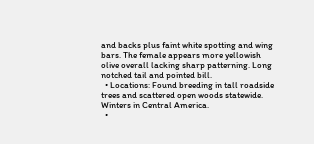and backs plus faint white spotting and wing bars. The female appears more yellowish olive overall lacking sharp patterning. Long notched tail and pointed bill.
  • Locations: Found breeding in tall roadside trees and scattered open woods statewide. Winters in Central America.
  •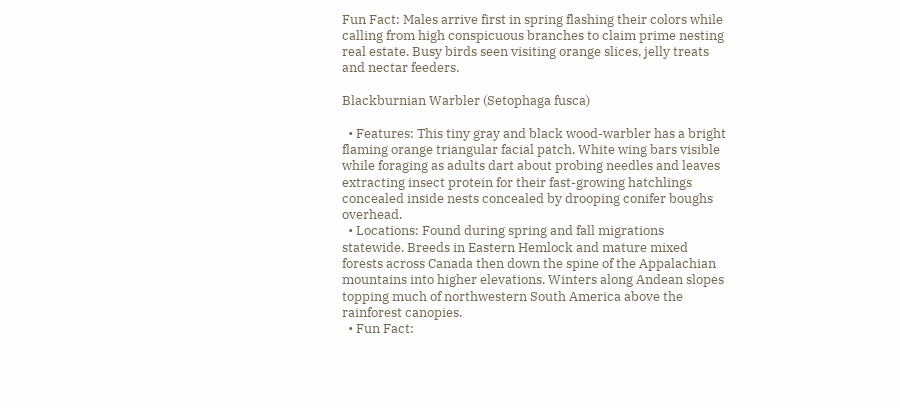Fun Fact: Males arrive first in spring flashing their colors while calling from high conspicuous branches to claim prime nesting real estate. Busy birds seen visiting orange slices, jelly treats and nectar feeders.

Blackburnian Warbler (Setophaga fusca)

  • Features: This tiny gray and black wood-warbler has a bright flaming orange triangular facial patch. White wing bars visible while foraging as adults dart about probing needles and leaves extracting insect protein for their fast-growing hatchlings concealed inside nests concealed by drooping conifer boughs overhead.
  • Locations: Found during spring and fall migrations statewide. Breeds in Eastern Hemlock and mature mixed forests across Canada then down the spine of the Appalachian mountains into higher elevations. Winters along Andean slopes topping much of northwestern South America above the rainforest canopies.
  • Fun Fact: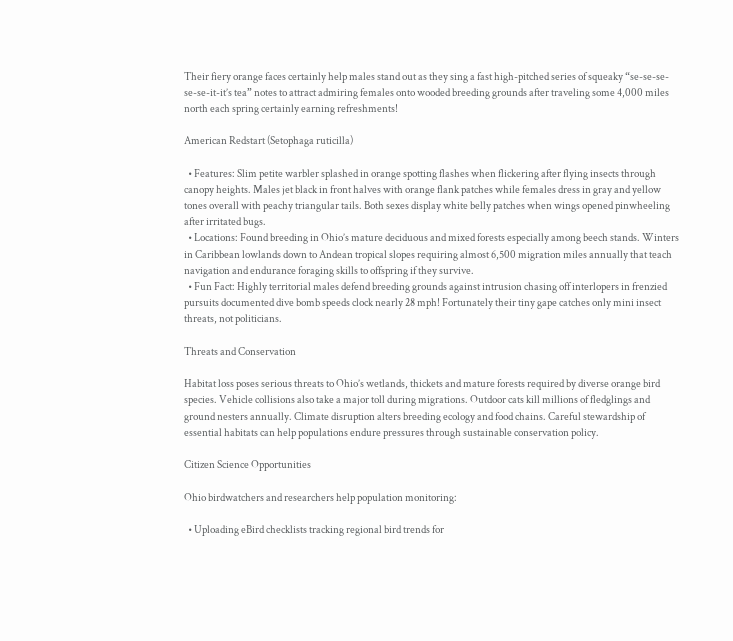Their fiery orange faces certainly help males stand out as they sing a fast high-pitched series of squeaky “se-se-se-se-se-it-it’s tea” notes to attract admiring females onto wooded breeding grounds after traveling some 4,000 miles north each spring certainly earning refreshments!

American Redstart (Setophaga ruticilla)

  • Features: Slim petite warbler splashed in orange spotting flashes when flickering after flying insects through canopy heights. Males jet black in front halves with orange flank patches while females dress in gray and yellow tones overall with peachy triangular tails. Both sexes display white belly patches when wings opened pinwheeling after irritated bugs.
  • Locations: Found breeding in Ohio’s mature deciduous and mixed forests especially among beech stands. Winters in Caribbean lowlands down to Andean tropical slopes requiring almost 6,500 migration miles annually that teach navigation and endurance foraging skills to offspring if they survive.
  • Fun Fact: Highly territorial males defend breeding grounds against intrusion chasing off interlopers in frenzied pursuits documented dive bomb speeds clock nearly 28 mph! Fortunately their tiny gape catches only mini insect threats, not politicians.

Threats and Conservation

Habitat loss poses serious threats to Ohio’s wetlands, thickets and mature forests required by diverse orange bird species. Vehicle collisions also take a major toll during migrations. Outdoor cats kill millions of fledglings and ground nesters annually. Climate disruption alters breeding ecology and food chains. Careful stewardship of essential habitats can help populations endure pressures through sustainable conservation policy.

Citizen Science Opportunities

Ohio birdwatchers and researchers help population monitoring:

  • Uploading eBird checklists tracking regional bird trends for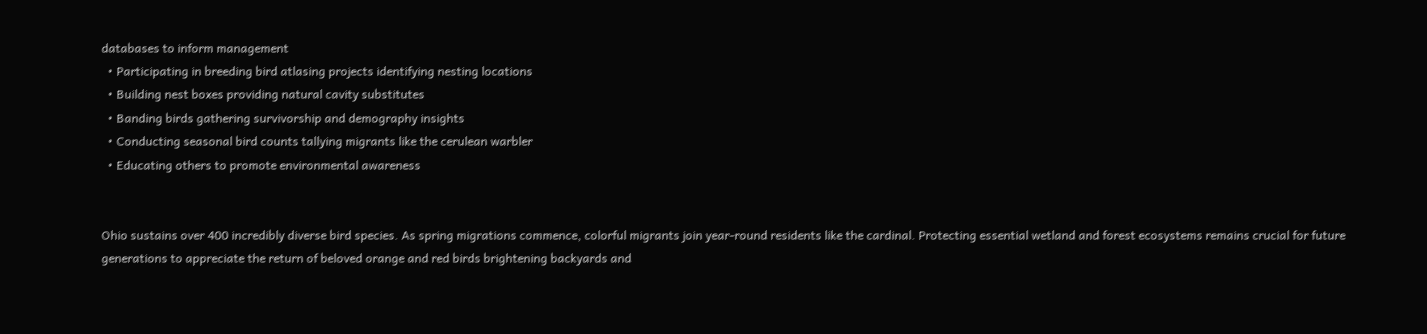databases to inform management
  • Participating in breeding bird atlasing projects identifying nesting locations
  • Building nest boxes providing natural cavity substitutes
  • Banding birds gathering survivorship and demography insights
  • Conducting seasonal bird counts tallying migrants like the cerulean warbler
  • Educating others to promote environmental awareness


Ohio sustains over 400 incredibly diverse bird species. As spring migrations commence, colorful migrants join year-round residents like the cardinal. Protecting essential wetland and forest ecosystems remains crucial for future generations to appreciate the return of beloved orange and red birds brightening backyards and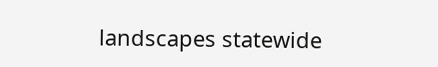landscapes statewide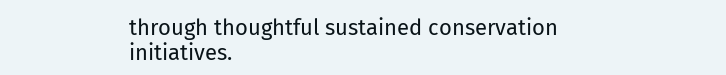through thoughtful sustained conservation initiatives.